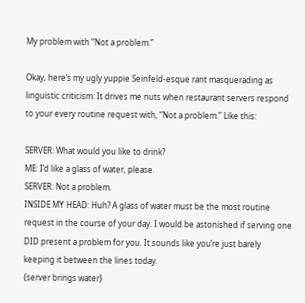My problem with “Not a problem.”

Okay, here’s my ugly yuppie Seinfeld-esque rant masquerading as linguistic criticism: It drives me nuts when restaurant servers respond to your every routine request with, “Not a problem.” Like this:

SERVER: What would you like to drink?
ME: I’d like a glass of water, please.
SERVER: Not a problem.
INSIDE MY HEAD: Huh? A glass of water must be the most routine request in the course of your day. I would be astonished if serving one DID present a problem for you. It sounds like you’re just barely keeping it between the lines today.
{server brings water}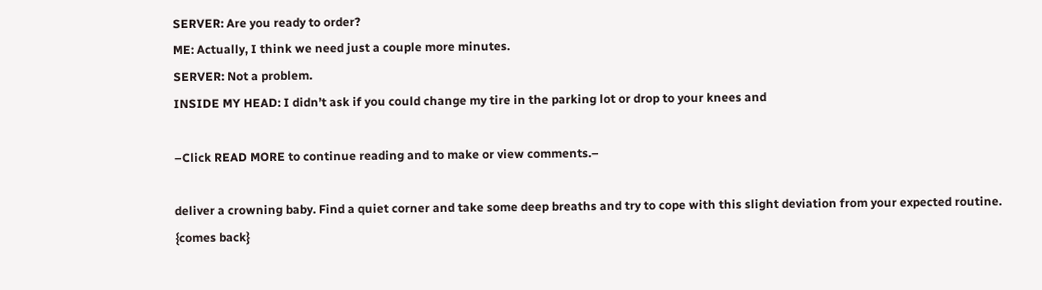SERVER: Are you ready to order?
ME: Actually, I think we need just a couple more minutes.
SERVER: Not a problem.
INSIDE MY HEAD: I didn’t ask if you could change my tire in the parking lot or drop to your knees and

–Click READ MORE to continue reading and to make or view comments.–

deliver a crowning baby. Find a quiet corner and take some deep breaths and try to cope with this slight deviation from your expected routine.
{comes back}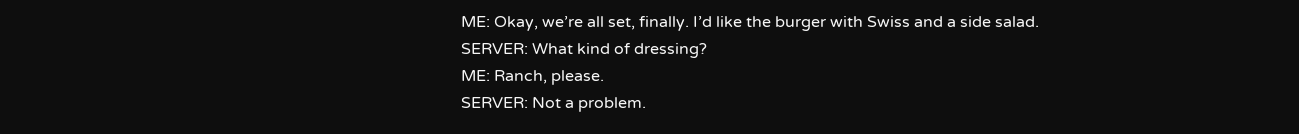ME: Okay, we’re all set, finally. I’d like the burger with Swiss and a side salad.
SERVER: What kind of dressing?
ME: Ranch, please.
SERVER: Not a problem.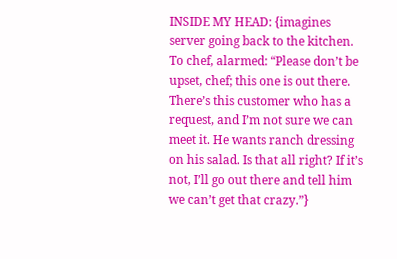INSIDE MY HEAD: {imagines server going back to the kitchen. To chef, alarmed: “Please don’t be upset, chef; this one is out there. There’s this customer who has a request, and I’m not sure we can meet it. He wants ranch dressing on his salad. Is that all right? If it’s not, I’ll go out there and tell him we can’t get that crazy.”}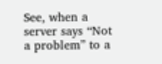See, when a server says “Not a problem” to a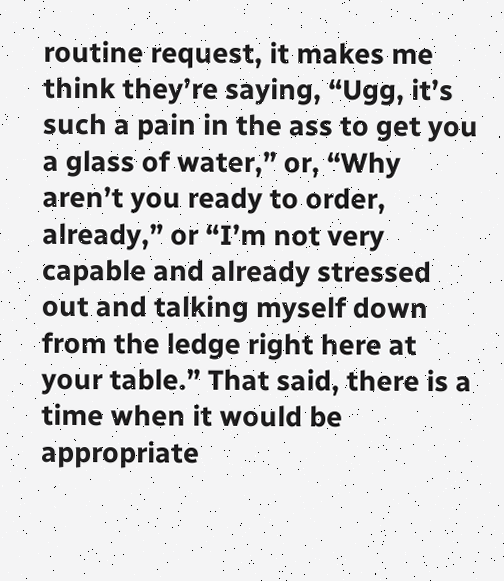routine request, it makes me think they’re saying, “Ugg, it’s such a pain in the ass to get you a glass of water,” or, “Why aren’t you ready to order, already,” or “I’m not very capable and already stressed out and talking myself down from the ledge right here at your table.” That said, there is a time when it would be appropriate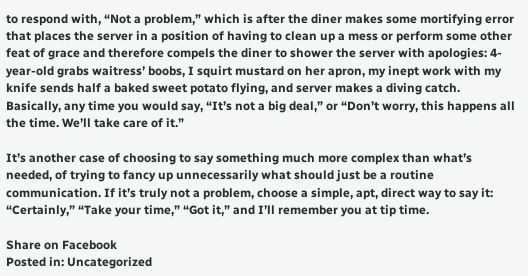to respond with, “Not a problem,” which is after the diner makes some mortifying error that places the server in a position of having to clean up a mess or perform some other feat of grace and therefore compels the diner to shower the server with apologies: 4-year-old grabs waitress’ boobs, I squirt mustard on her apron, my inept work with my knife sends half a baked sweet potato flying, and server makes a diving catch. Basically, any time you would say, “It’s not a big deal,” or “Don’t worry, this happens all the time. We’ll take care of it.”

It’s another case of choosing to say something much more complex than what’s needed, of trying to fancy up unnecessarily what should just be a routine communication. If it’s truly not a problem, choose a simple, apt, direct way to say it: “Certainly,” “Take your time,” “Got it,” and I’ll remember you at tip time.

Share on Facebook
Posted in: Uncategorized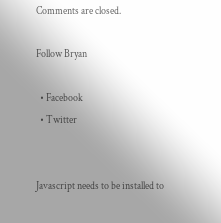Comments are closed.

Follow Bryan

  • Facebook
  • Twitter


Javascript needs to be installed to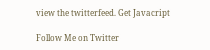view the twitterfeed. Get Javacript

Follow Me on Twitter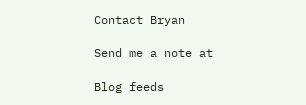Contact Bryan

Send me a note at

Blog feeds